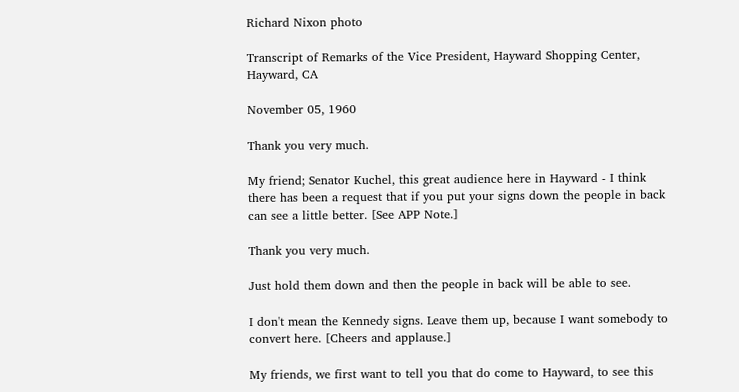Richard Nixon photo

Transcript of Remarks of the Vice President, Hayward Shopping Center, Hayward, CA

November 05, 1960

Thank you very much.

My friend; Senator Kuchel, this great audience here in Hayward - I think there has been a request that if you put your signs down the people in back can see a little better. [See APP Note.]

Thank you very much.

Just hold them down and then the people in back will be able to see.

I don't mean the Kennedy signs. Leave them up, because I want somebody to convert here. [Cheers and applause.]

My friends, we first want to tell you that do come to Hayward, to see this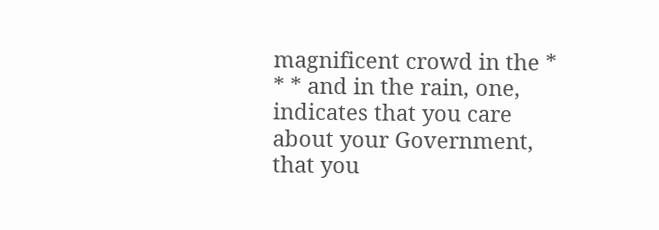magnificent crowd in the * * * and in the rain, one, indicates that you care about your Government, that you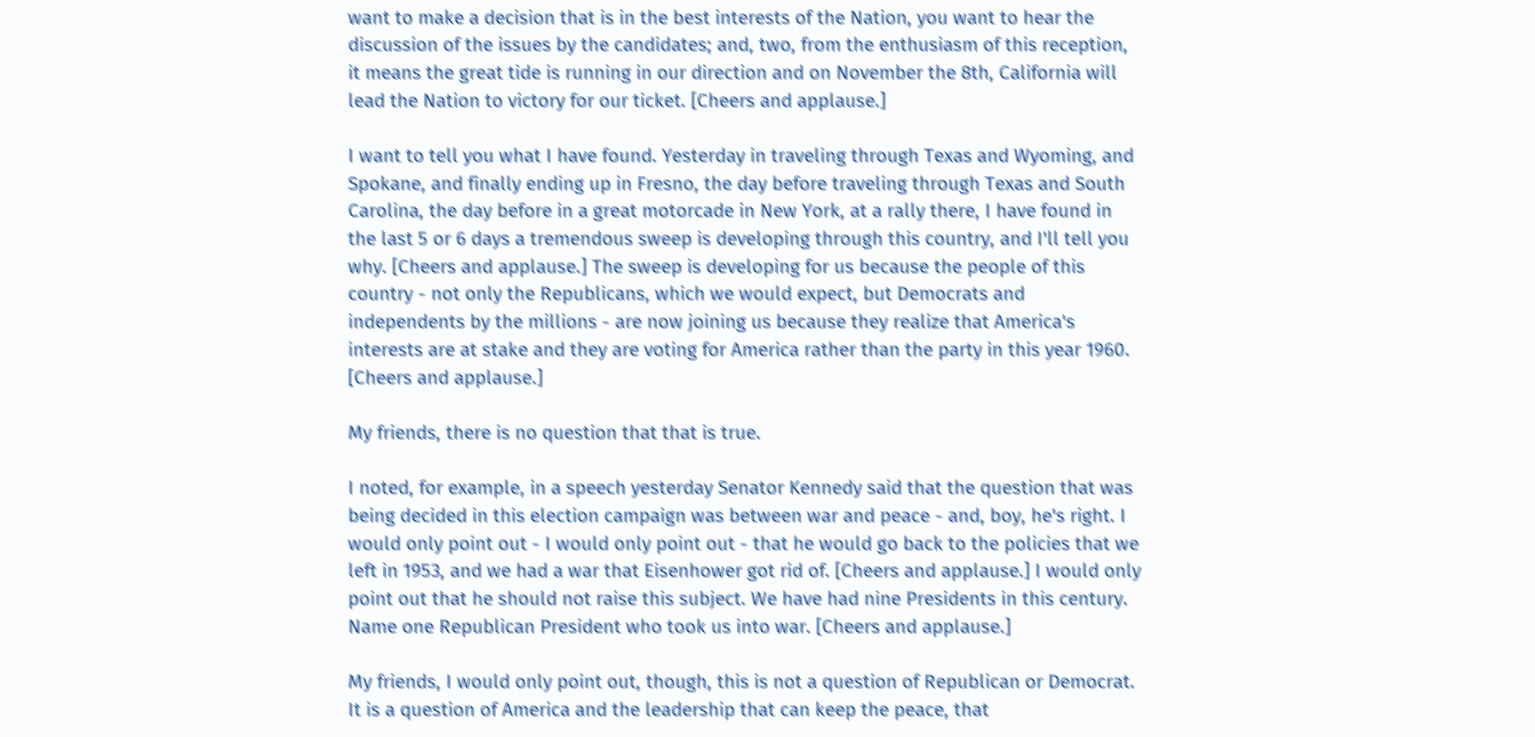want to make a decision that is in the best interests of the Nation, you want to hear the discussion of the issues by the candidates; and, two, from the enthusiasm of this reception, it means the great tide is running in our direction and on November the 8th, California will lead the Nation to victory for our ticket. [Cheers and applause.]

I want to tell you what I have found. Yesterday in traveling through Texas and Wyoming, and Spokane, and finally ending up in Fresno, the day before traveling through Texas and South Carolina, the day before in a great motorcade in New York, at a rally there, I have found in the last 5 or 6 days a tremendous sweep is developing through this country, and I'll tell you why. [Cheers and applause.] The sweep is developing for us because the people of this country - not only the Republicans, which we would expect, but Democrats and independents by the millions - are now joining us because they realize that America's interests are at stake and they are voting for America rather than the party in this year 1960. [Cheers and applause.]

My friends, there is no question that that is true.

I noted, for example, in a speech yesterday Senator Kennedy said that the question that was being decided in this election campaign was between war and peace - and, boy, he's right. I would only point out - I would only point out - that he would go back to the policies that we left in 1953, and we had a war that Eisenhower got rid of. [Cheers and applause.] I would only point out that he should not raise this subject. We have had nine Presidents in this century. Name one Republican President who took us into war. [Cheers and applause.]

My friends, I would only point out, though, this is not a question of Republican or Democrat. It is a question of America and the leadership that can keep the peace, that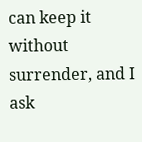can keep it without surrender, and I ask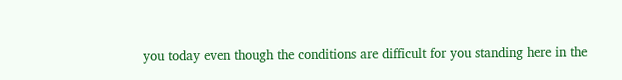you today even though the conditions are difficult for you standing here in the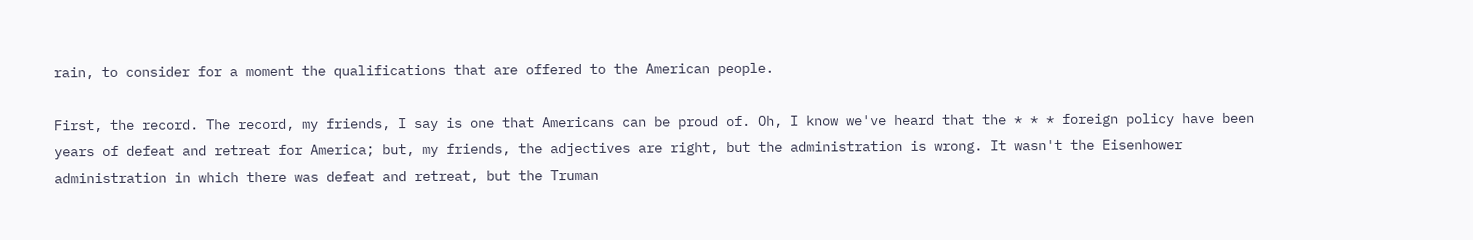rain, to consider for a moment the qualifications that are offered to the American people.

First, the record. The record, my friends, I say is one that Americans can be proud of. Oh, I know we've heard that the * * * foreign policy have been years of defeat and retreat for America; but, my friends, the adjectives are right, but the administration is wrong. It wasn't the Eisenhower administration in which there was defeat and retreat, but the Truman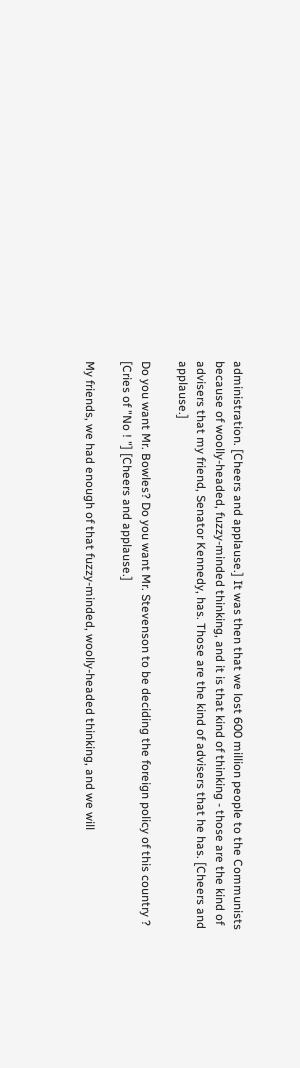administration. [Cheers and applause.] It was then that we lost 600 million people to the Communists because of woolly-headed, fuzzy-minded thinking, and it is that kind of thinking - those are the kind of advisers that my friend, Senator Kennedy, has. Those are the kind of advisers that he has. [Cheers and applause.]

Do you want Mr. Bowles? Do you want Mr. Stevenson to be deciding the foreign policy of this country ? [Cries of "No ! "] [Cheers and applause.]

My friends, we had enough of that fuzzy-minded, woolly-headed thinking, and we will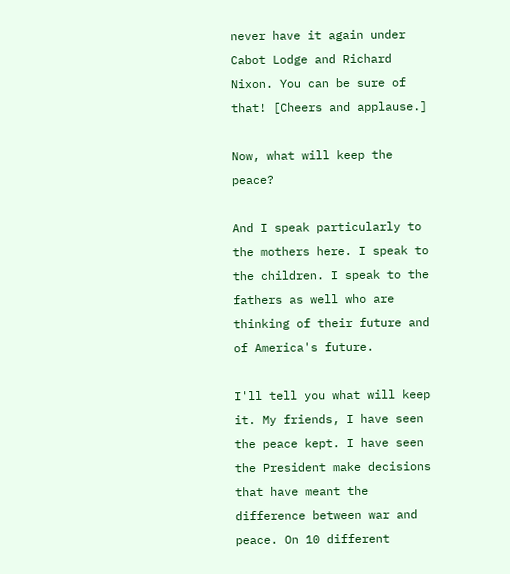never have it again under Cabot Lodge and Richard Nixon. You can be sure of that! [Cheers and applause.]

Now, what will keep the peace?

And I speak particularly to the mothers here. I speak to the children. I speak to the fathers as well who are thinking of their future and of America's future.

I'll tell you what will keep it. My friends, I have seen the peace kept. I have seen the President make decisions that have meant the difference between war and peace. On 10 different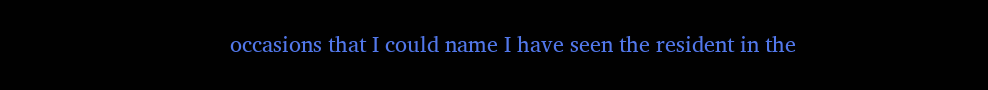occasions that I could name I have seen the resident in the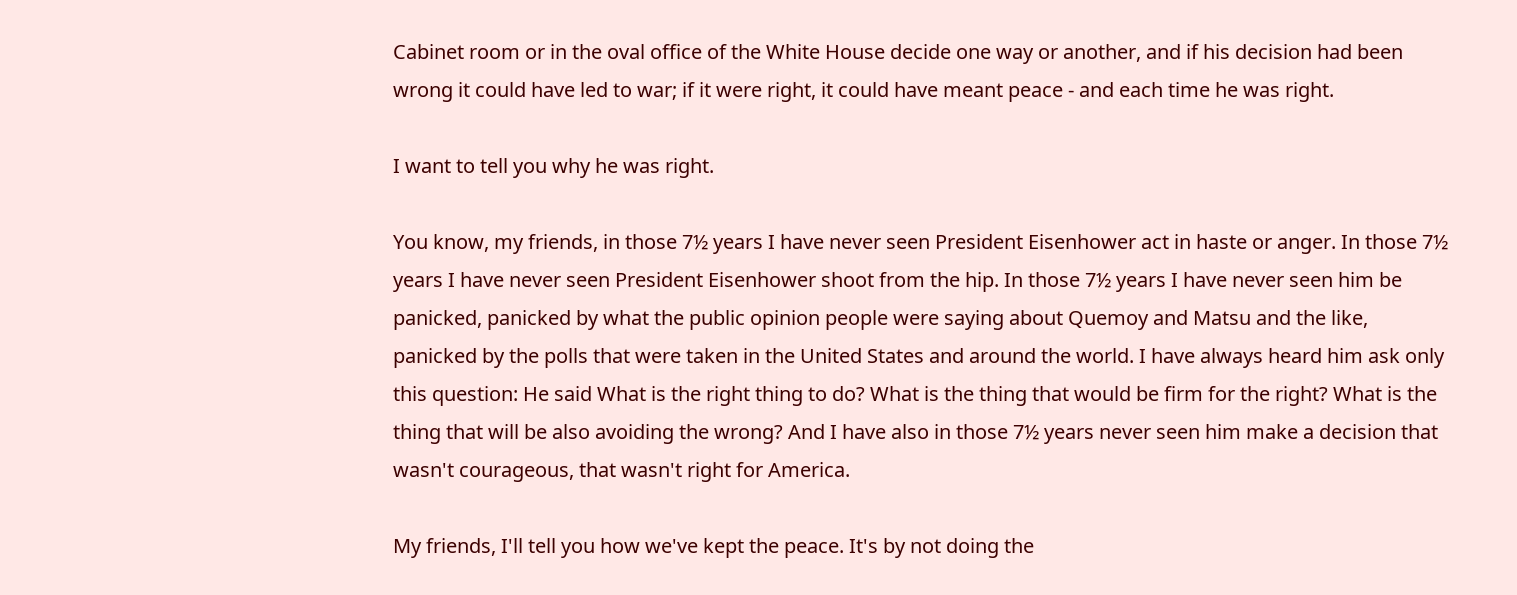Cabinet room or in the oval office of the White House decide one way or another, and if his decision had been wrong it could have led to war; if it were right, it could have meant peace - and each time he was right.

I want to tell you why he was right.

You know, my friends, in those 7½ years I have never seen President Eisenhower act in haste or anger. In those 7½ years I have never seen President Eisenhower shoot from the hip. In those 7½ years I have never seen him be panicked, panicked by what the public opinion people were saying about Quemoy and Matsu and the like, panicked by the polls that were taken in the United States and around the world. I have always heard him ask only this question: He said What is the right thing to do? What is the thing that would be firm for the right? What is the thing that will be also avoiding the wrong? And I have also in those 7½ years never seen him make a decision that wasn't courageous, that wasn't right for America.

My friends, I'll tell you how we've kept the peace. It's by not doing the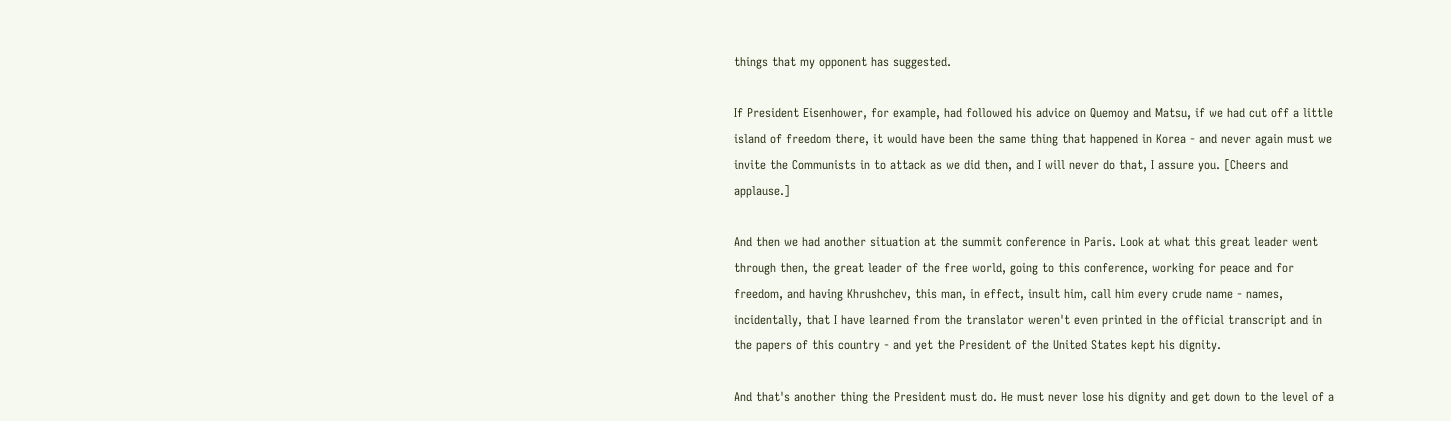things that my opponent has suggested.

If President Eisenhower, for example, had followed his advice on Quemoy and Matsu, if we had cut off a little island of freedom there, it would have been the same thing that happened in Korea - and never again must we invite the Communists in to attack as we did then, and I will never do that, I assure you. [Cheers and applause.]

And then we had another situation at the summit conference in Paris. Look at what this great leader went through then, the great leader of the free world, going to this conference, working for peace and for freedom, and having Khrushchev, this man, in effect, insult him, call him every crude name - names, incidentally, that I have learned from the translator weren't even printed in the official transcript and in the papers of this country - and yet the President of the United States kept his dignity.

And that's another thing the President must do. He must never lose his dignity and get down to the level of a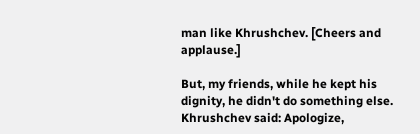man like Khrushchev. [Cheers and applause.]

But, my friends, while he kept his dignity, he didn't do something else. Khrushchev said: Apologize,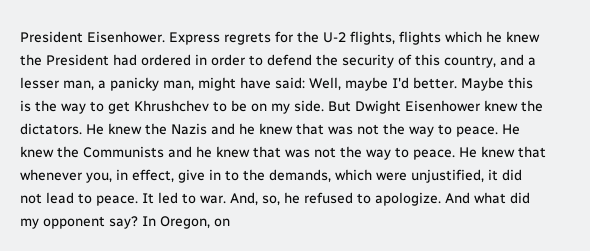President Eisenhower. Express regrets for the U-2 flights, flights which he knew the President had ordered in order to defend the security of this country, and a lesser man, a panicky man, might have said: Well, maybe I'd better. Maybe this is the way to get Khrushchev to be on my side. But Dwight Eisenhower knew the dictators. He knew the Nazis and he knew that was not the way to peace. He knew the Communists and he knew that was not the way to peace. He knew that whenever you, in effect, give in to the demands, which were unjustified, it did not lead to peace. It led to war. And, so, he refused to apologize. And what did my opponent say? In Oregon, on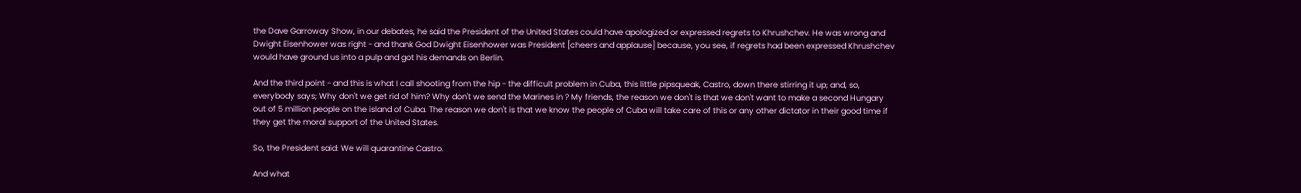the Dave Garroway Show, in our debates, he said the President of the United States could have apologized or expressed regrets to Khrushchev. He was wrong and Dwight Eisenhower was right - and thank God Dwight Eisenhower was President [cheers and applause] because, you see, if regrets had been expressed Khrushchev would have ground us into a pulp and got his demands on Berlin.

And the third point - and this is what I call shooting from the hip - the difficult problem in Cuba, this little pipsqueak, Castro, down there stirring it up; and, so, everybody says; Why don't we get rid of him? Why don't we send the Marines in ? My friends, the reason we don't is that we don't want to make a second Hungary out of 5 million people on the island of Cuba. The reason we don't is that we know the people of Cuba will take care of this or any other dictator in their good time if they get the moral support of the United States.

So, the President said: We will quarantine Castro.

And what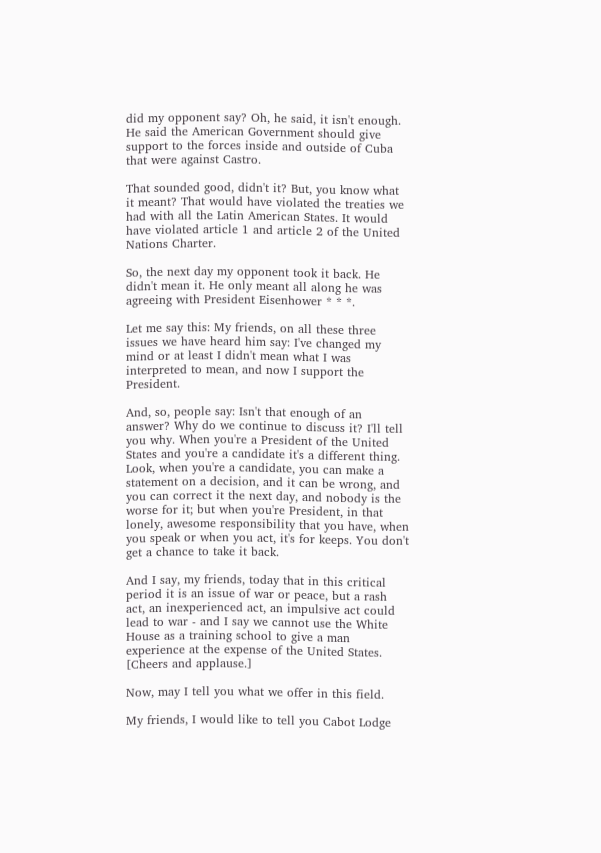did my opponent say? Oh, he said, it isn't enough. He said the American Government should give support to the forces inside and outside of Cuba that were against Castro.

That sounded good, didn't it? But, you know what it meant? That would have violated the treaties we had with all the Latin American States. It would have violated article 1 and article 2 of the United Nations Charter.

So, the next day my opponent took it back. He didn't mean it. He only meant all along he was agreeing with President Eisenhower * * *.

Let me say this: My friends, on all these three issues we have heard him say: I've changed my mind or at least I didn't mean what I was interpreted to mean, and now I support the President.

And, so, people say: Isn't that enough of an answer? Why do we continue to discuss it? I'll tell you why. When you're a President of the United States and you're a candidate it's a different thing. Look, when you're a candidate, you can make a statement on a decision, and it can be wrong, and you can correct it the next day, and nobody is the worse for it; but when you're President, in that lonely, awesome responsibility that you have, when you speak or when you act, it's for keeps. You don't get a chance to take it back.

And I say, my friends, today that in this critical period it is an issue of war or peace, but a rash act, an inexperienced act, an impulsive act could lead to war - and I say we cannot use the White House as a training school to give a man experience at the expense of the United States. [Cheers and applause.]

Now, may I tell you what we offer in this field.

My friends, I would like to tell you Cabot Lodge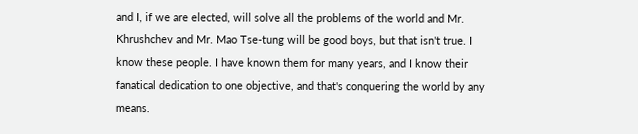and I, if we are elected, will solve all the problems of the world and Mr. Khrushchev and Mr. Mao Tse-tung will be good boys, but that isn't true. I know these people. I have known them for many years, and I know their fanatical dedication to one objective, and that's conquering the world by any means.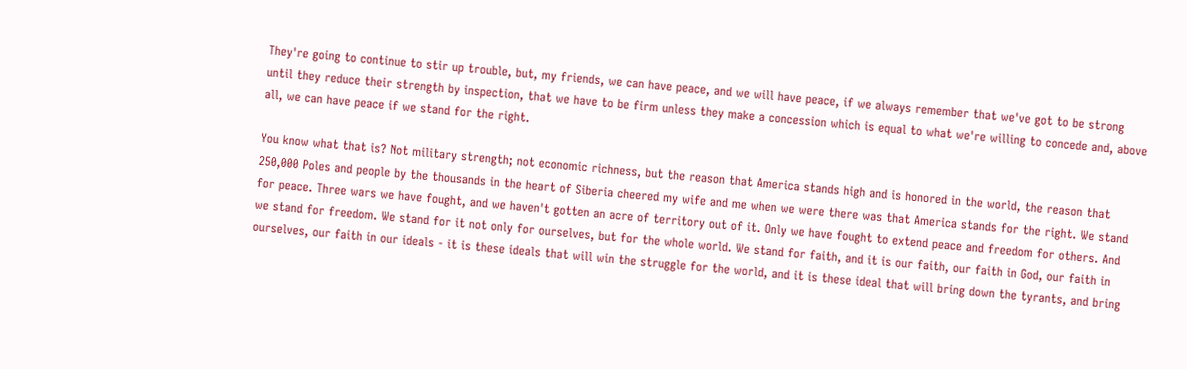They're going to continue to stir up trouble, but, my friends, we can have peace, and we will have peace, if we always remember that we've got to be strong until they reduce their strength by inspection, that we have to be firm unless they make a concession which is equal to what we're willing to concede and, above all, we can have peace if we stand for the right.

You know what that is? Not military strength; not economic richness, but the reason that America stands high and is honored in the world, the reason that 250,000 Poles and people by the thousands in the heart of Siberia cheered my wife and me when we were there was that America stands for the right. We stand for peace. Three wars we have fought, and we haven't gotten an acre of territory out of it. Only we have fought to extend peace and freedom for others. And we stand for freedom. We stand for it not only for ourselves, but for the whole world. We stand for faith, and it is our faith, our faith in God, our faith in ourselves, our faith in our ideals - it is these ideals that will win the struggle for the world, and it is these ideal that will bring down the tyrants, and bring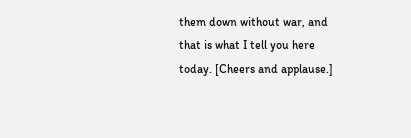them down without war, and that is what I tell you here today. [Cheers and applause.]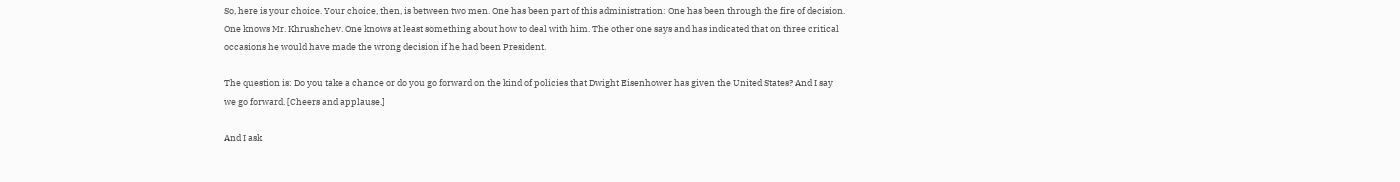So, here is your choice. Your choice, then, is between two men. One has been part of this administration: One has been through the fire of decision. One knows Mr. Khrushchev. One knows at least something about how to deal with him. The other one says and has indicated that on three critical occasions he would have made the wrong decision if he had been President.

The question is: Do you take a chance or do you go forward on the kind of policies that Dwight Eisenhower has given the United States? And I say we go forward. [Cheers and applause.]

And I ask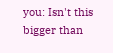you: Isn't this bigger than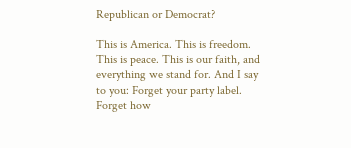Republican or Democrat?

This is America. This is freedom. This is peace. This is our faith, and everything we stand for. And I say to you: Forget your party label. Forget how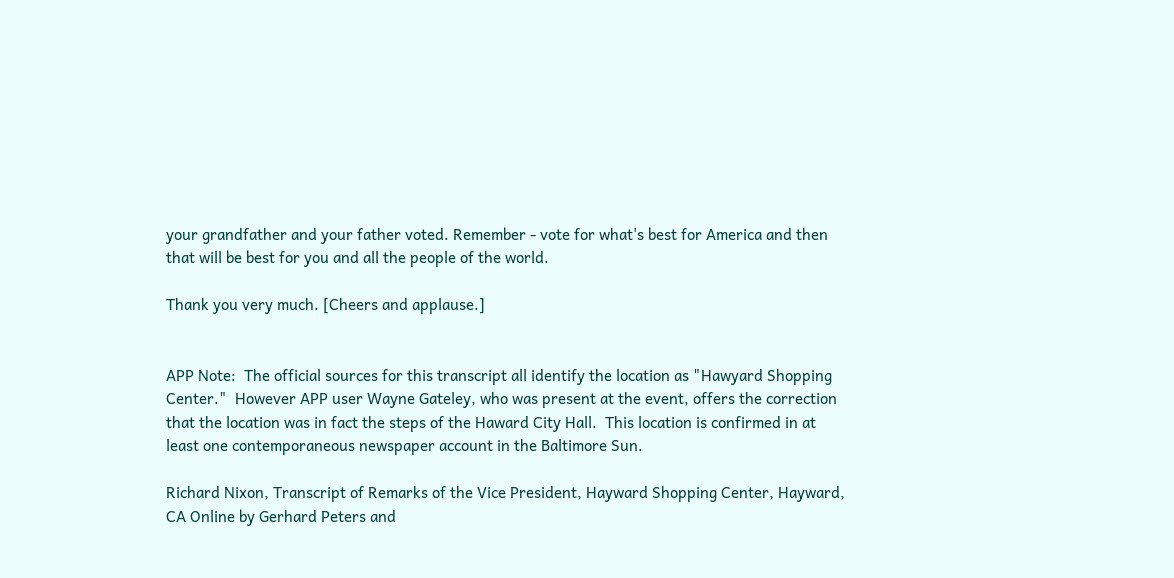your grandfather and your father voted. Remember - vote for what's best for America and then that will be best for you and all the people of the world.

Thank you very much. [Cheers and applause.]


APP Note:  The official sources for this transcript all identify the location as "Hawyard Shopping Center."  However APP user Wayne Gateley, who was present at the event, offers the correction that the location was in fact the steps of the Haward City Hall.  This location is confirmed in at least one contemporaneous newspaper account in the Baltimore Sun.

Richard Nixon, Transcript of Remarks of the Vice President, Hayward Shopping Center, Hayward, CA Online by Gerhard Peters and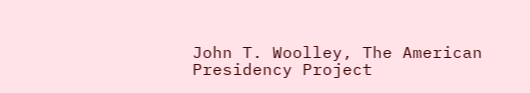John T. Woolley, The American Presidency Project